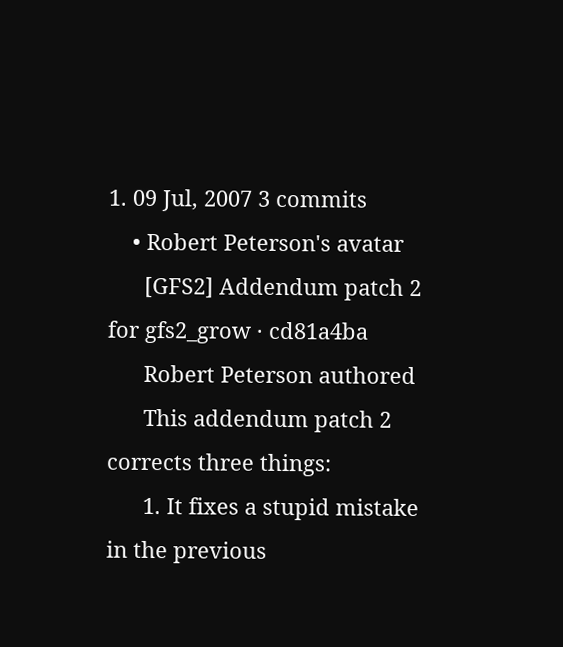1. 09 Jul, 2007 3 commits
    • Robert Peterson's avatar
      [GFS2] Addendum patch 2 for gfs2_grow · cd81a4ba
      Robert Peterson authored
      This addendum patch 2 corrects three things:
      1. It fixes a stupid mistake in the previous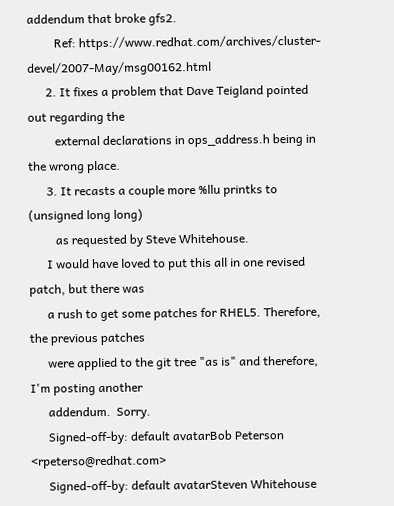addendum that broke gfs2.
         Ref: https://www.redhat.com/archives/cluster-devel/2007-May/msg00162.html
      2. It fixes a problem that Dave Teigland pointed out regarding the
         external declarations in ops_address.h being in the wrong place.
      3. It recasts a couple more %llu printks to (unsigned long long)
         as requested by Steve Whitehouse.
      I would have loved to put this all in one revised patch, but there was
      a rush to get some patches for RHEL5. Therefore, the previous patches
      were applied to the git tree "as is" and therefore, I'm posting another
      addendum.  Sorry.
      Signed-off-by: default avatarBob Peterson <rpeterso@redhat.com>
      Signed-off-by: default avatarSteven Whitehouse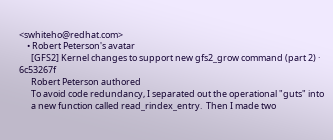<swhiteho@redhat.com>
    • Robert Peterson's avatar
      [GFS2] Kernel changes to support new gfs2_grow command (part 2) · 6c53267f
      Robert Peterson authored
      To avoid code redundancy, I separated out the operational "guts" into
      a new function called read_rindex_entry.  Then I made two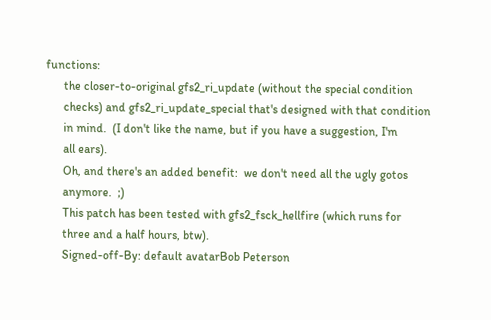functions:
      the closer-to-original gfs2_ri_update (without the special condition
      checks) and gfs2_ri_update_special that's designed with that condition
      in mind.  (I don't like the name, but if you have a suggestion, I'm
      all ears).
      Oh, and there's an added benefit:  we don't need all the ugly gotos
      anymore.  ;)
      This patch has been tested with gfs2_fsck_hellfire (which runs for
      three and a half hours, btw).
      Signed-off-By: default avatarBob Peterson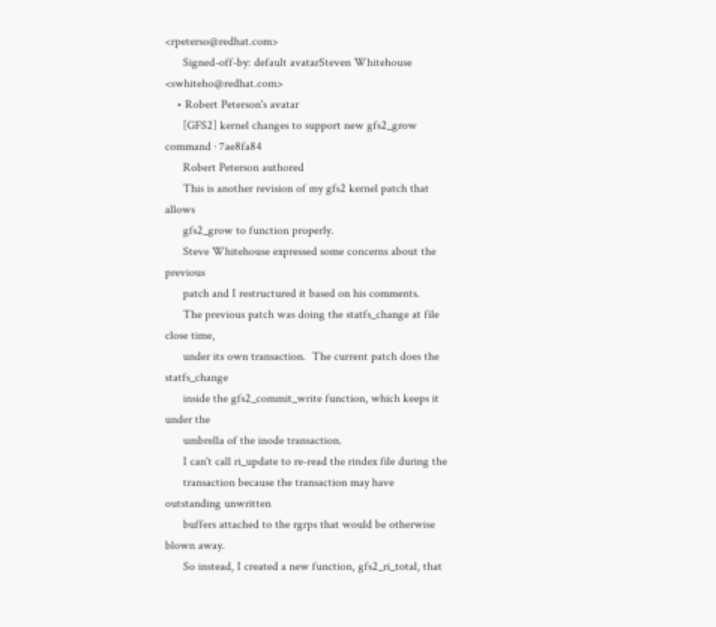<rpeterso@redhat.com>
      Signed-off-by: default avatarSteven Whitehouse <swhiteho@redhat.com>
    • Robert Peterson's avatar
      [GFS2] kernel changes to support new gfs2_grow command · 7ae8fa84
      Robert Peterson authored
      This is another revision of my gfs2 kernel patch that allows
      gfs2_grow to function properly.
      Steve Whitehouse expressed some concerns about the previous
      patch and I restructured it based on his comments.
      The previous patch was doing the statfs_change at file close time,
      under its own transaction.  The current patch does the statfs_change
      inside the gfs2_commit_write function, which keeps it under the
      umbrella of the inode transaction.
      I can't call ri_update to re-read the rindex file during the
      transaction because the transaction may have outstanding unwritten
      buffers attached to the rgrps that would be otherwise blown away.
      So instead, I created a new function, gfs2_ri_total, that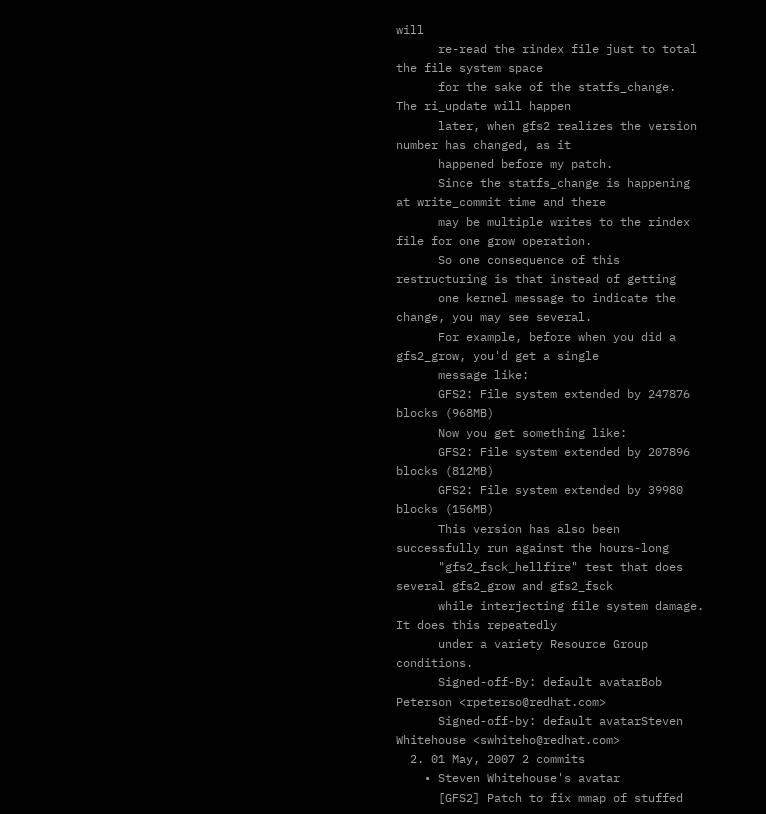will
      re-read the rindex file just to total the file system space
      for the sake of the statfs_change.  The ri_update will happen
      later, when gfs2 realizes the version number has changed, as it
      happened before my patch.
      Since the statfs_change is happening at write_commit time and there
      may be multiple writes to the rindex file for one grow operation.
      So one consequence of this restructuring is that instead of getting
      one kernel message to indicate the change, you may see several.
      For example, before when you did a gfs2_grow, you'd get a single
      message like:
      GFS2: File system extended by 247876 blocks (968MB)
      Now you get something like:
      GFS2: File system extended by 207896 blocks (812MB)
      GFS2: File system extended by 39980 blocks (156MB)
      This version has also been successfully run against the hours-long
      "gfs2_fsck_hellfire" test that does several gfs2_grow and gfs2_fsck
      while interjecting file system damage.  It does this repeatedly
      under a variety Resource Group conditions.
      Signed-off-By: default avatarBob Peterson <rpeterso@redhat.com>
      Signed-off-by: default avatarSteven Whitehouse <swhiteho@redhat.com>
  2. 01 May, 2007 2 commits
    • Steven Whitehouse's avatar
      [GFS2] Patch to fix mmap of stuffed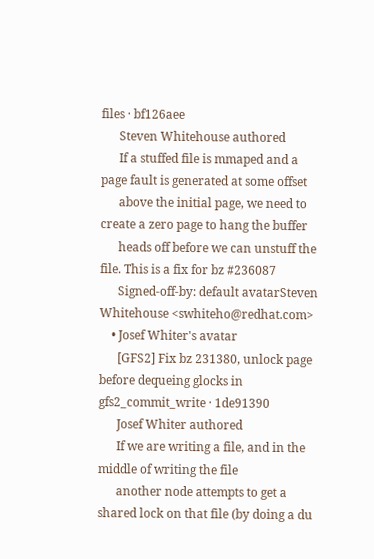files · bf126aee
      Steven Whitehouse authored
      If a stuffed file is mmaped and a page fault is generated at some offset
      above the initial page, we need to create a zero page to hang the buffer
      heads off before we can unstuff the file. This is a fix for bz #236087
      Signed-off-by: default avatarSteven Whitehouse <swhiteho@redhat.com>
    • Josef Whiter's avatar
      [GFS2] Fix bz 231380, unlock page before dequeing glocks in gfs2_commit_write · 1de91390
      Josef Whiter authored
      If we are writing a file, and in the middle of writing the file
      another node attempts to get a shared lock on that file (by doing a du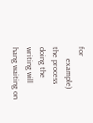for
      example) the process doing the writing will hang waiting on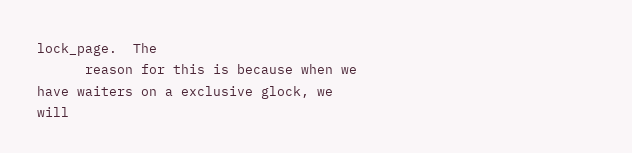lock_page.  The
      reason for this is because when we have waiters on a exclusive glock, we will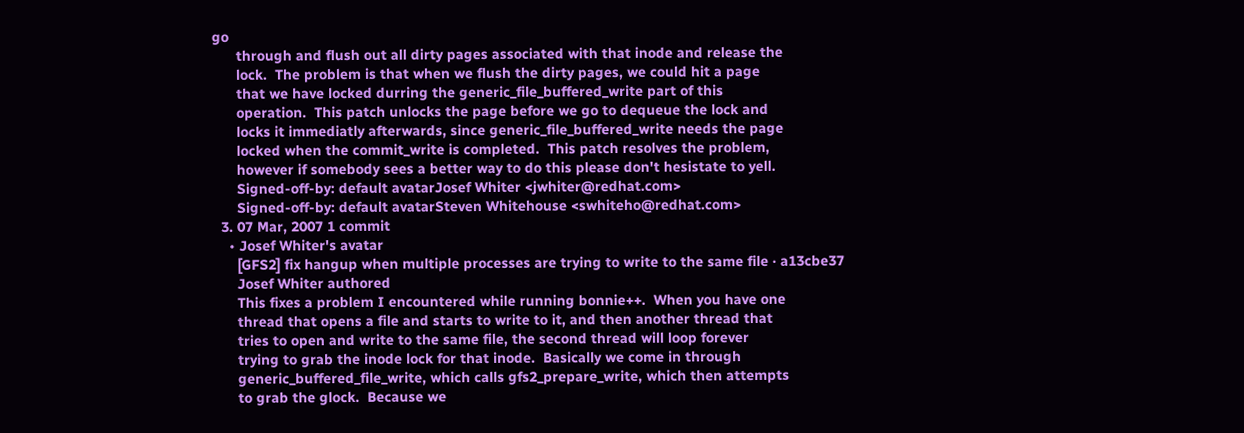go
      through and flush out all dirty pages associated with that inode and release the
      lock.  The problem is that when we flush the dirty pages, we could hit a page
      that we have locked durring the generic_file_buffered_write part of this
      operation.  This patch unlocks the page before we go to dequeue the lock and
      locks it immediatly afterwards, since generic_file_buffered_write needs the page
      locked when the commit_write is completed.  This patch resolves the problem,
      however if somebody sees a better way to do this please don't hesistate to yell.
      Signed-off-by: default avatarJosef Whiter <jwhiter@redhat.com>
      Signed-off-by: default avatarSteven Whitehouse <swhiteho@redhat.com>
  3. 07 Mar, 2007 1 commit
    • Josef Whiter's avatar
      [GFS2] fix hangup when multiple processes are trying to write to the same file · a13cbe37
      Josef Whiter authored
      This fixes a problem I encountered while running bonnie++.  When you have one
      thread that opens a file and starts to write to it, and then another thread that
      tries to open and write to the same file, the second thread will loop forever
      trying to grab the inode lock for that inode.  Basically we come in through
      generic_buffered_file_write, which calls gfs2_prepare_write, which then attempts
      to grab the glock.  Because we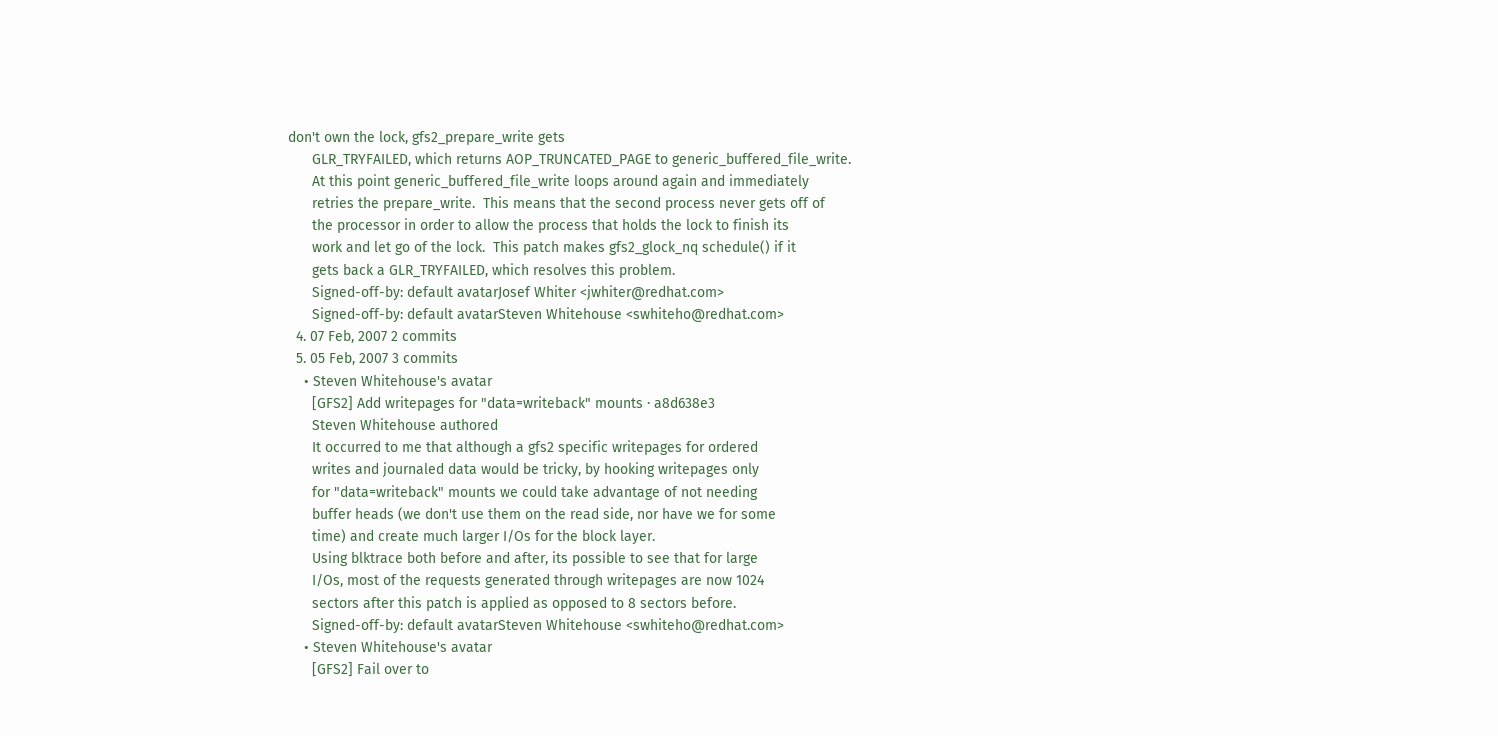don't own the lock, gfs2_prepare_write gets
      GLR_TRYFAILED, which returns AOP_TRUNCATED_PAGE to generic_buffered_file_write.
      At this point generic_buffered_file_write loops around again and immediately
      retries the prepare_write.  This means that the second process never gets off of
      the processor in order to allow the process that holds the lock to finish its
      work and let go of the lock.  This patch makes gfs2_glock_nq schedule() if it
      gets back a GLR_TRYFAILED, which resolves this problem.
      Signed-off-by: default avatarJosef Whiter <jwhiter@redhat.com>
      Signed-off-by: default avatarSteven Whitehouse <swhiteho@redhat.com>
  4. 07 Feb, 2007 2 commits
  5. 05 Feb, 2007 3 commits
    • Steven Whitehouse's avatar
      [GFS2] Add writepages for "data=writeback" mounts · a8d638e3
      Steven Whitehouse authored
      It occurred to me that although a gfs2 specific writepages for ordered
      writes and journaled data would be tricky, by hooking writepages only
      for "data=writeback" mounts we could take advantage of not needing
      buffer heads (we don't use them on the read side, nor have we for some
      time) and create much larger I/Os for the block layer.
      Using blktrace both before and after, its possible to see that for large
      I/Os, most of the requests generated through writepages are now 1024
      sectors after this patch is applied as opposed to 8 sectors before.
      Signed-off-by: default avatarSteven Whitehouse <swhiteho@redhat.com>
    • Steven Whitehouse's avatar
      [GFS2] Fail over to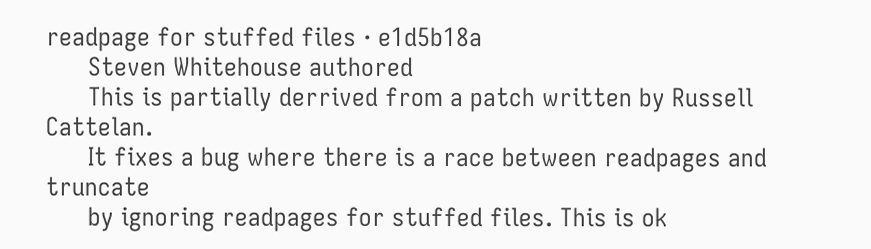readpage for stuffed files · e1d5b18a
      Steven Whitehouse authored
      This is partially derrived from a patch written by Russell Cattelan.
      It fixes a bug where there is a race between readpages and truncate
      by ignoring readpages for stuffed files. This is ok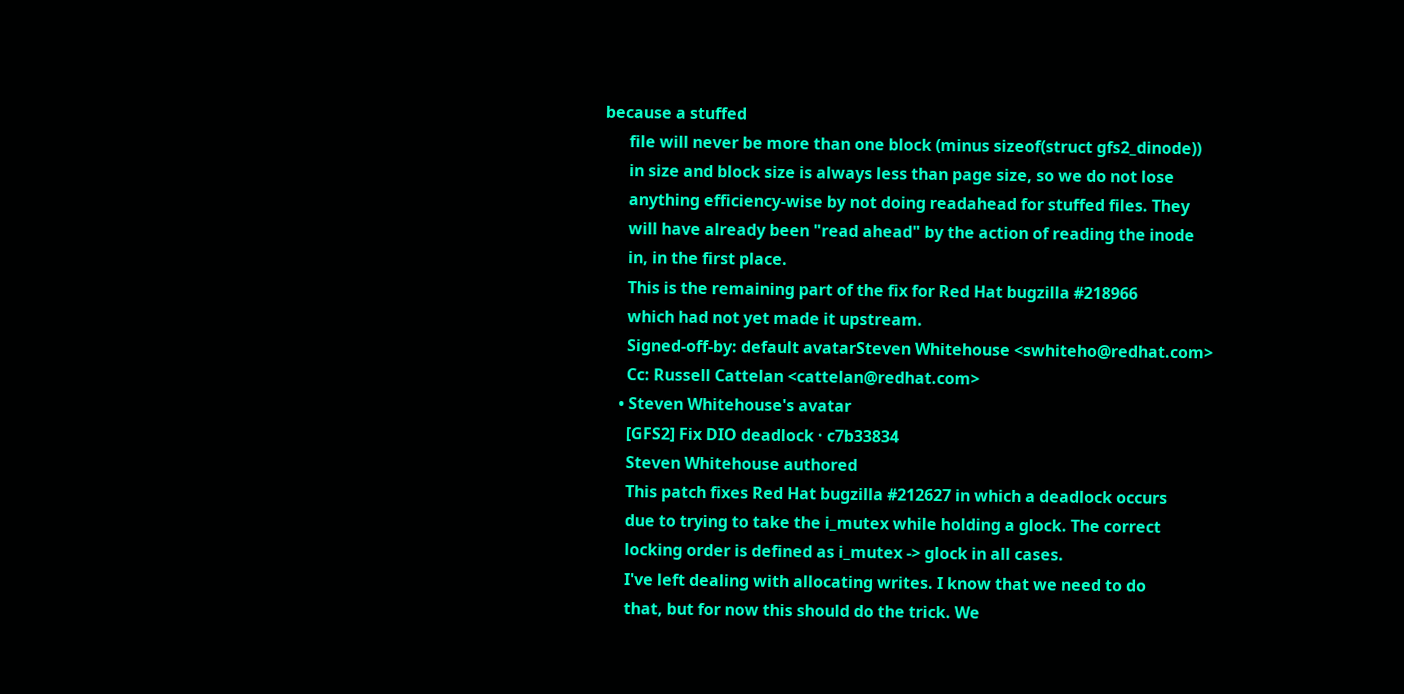because a stuffed
      file will never be more than one block (minus sizeof(struct gfs2_dinode))
      in size and block size is always less than page size, so we do not lose
      anything efficiency-wise by not doing readahead for stuffed files. They
      will have already been "read ahead" by the action of reading the inode
      in, in the first place.
      This is the remaining part of the fix for Red Hat bugzilla #218966
      which had not yet made it upstream.
      Signed-off-by: default avatarSteven Whitehouse <swhiteho@redhat.com>
      Cc: Russell Cattelan <cattelan@redhat.com>
    • Steven Whitehouse's avatar
      [GFS2] Fix DIO deadlock · c7b33834
      Steven Whitehouse authored
      This patch fixes Red Hat bugzilla #212627 in which a deadlock occurs
      due to trying to take the i_mutex while holding a glock. The correct
      locking order is defined as i_mutex -> glock in all cases.
      I've left dealing with allocating writes. I know that we need to do
      that, but for now this should do the trick. We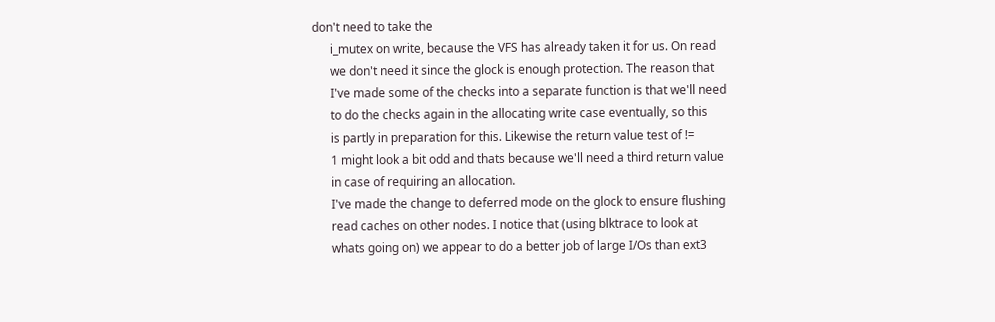don't need to take the
      i_mutex on write, because the VFS has already taken it for us. On read
      we don't need it since the glock is enough protection. The reason that
      I've made some of the checks into a separate function is that we'll need
      to do the checks again in the allocating write case eventually, so this
      is partly in preparation for this. Likewise the return value test of !=
      1 might look a bit odd and thats because we'll need a third return value
      in case of requiring an allocation.
      I've made the change to deferred mode on the glock to ensure flushing
      read caches on other nodes. I notice that (using blktrace to look at
      whats going on) we appear to do a better job of large I/Os than ext3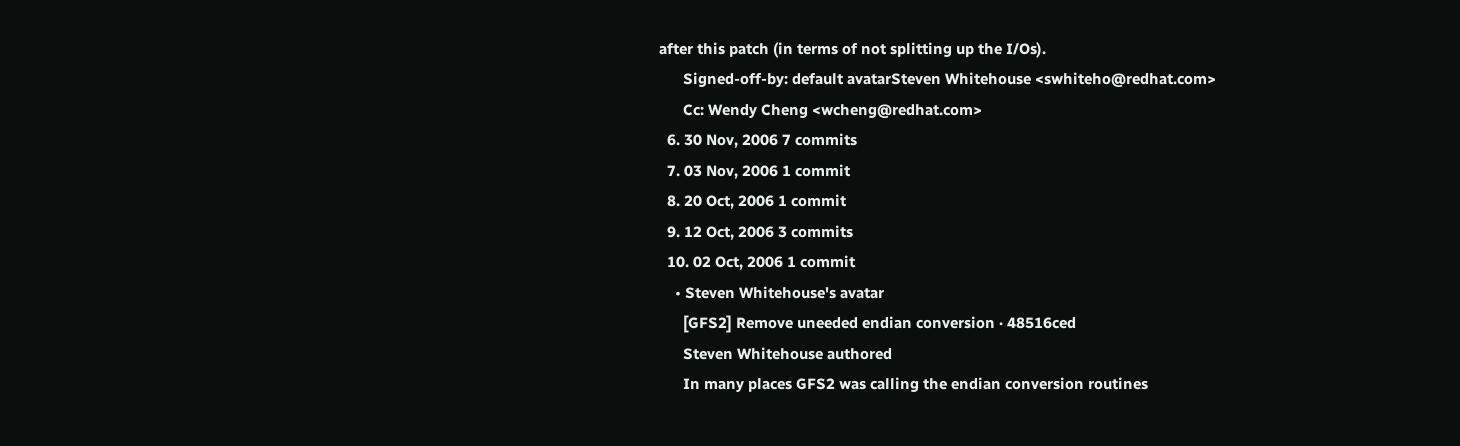after this patch (in terms of not splitting up the I/Os).
      Signed-off-by: default avatarSteven Whitehouse <swhiteho@redhat.com>
      Cc: Wendy Cheng <wcheng@redhat.com>
  6. 30 Nov, 2006 7 commits
  7. 03 Nov, 2006 1 commit
  8. 20 Oct, 2006 1 commit
  9. 12 Oct, 2006 3 commits
  10. 02 Oct, 2006 1 commit
    • Steven Whitehouse's avatar
      [GFS2] Remove uneeded endian conversion · 48516ced
      Steven Whitehouse authored
      In many places GFS2 was calling the endian conversion routines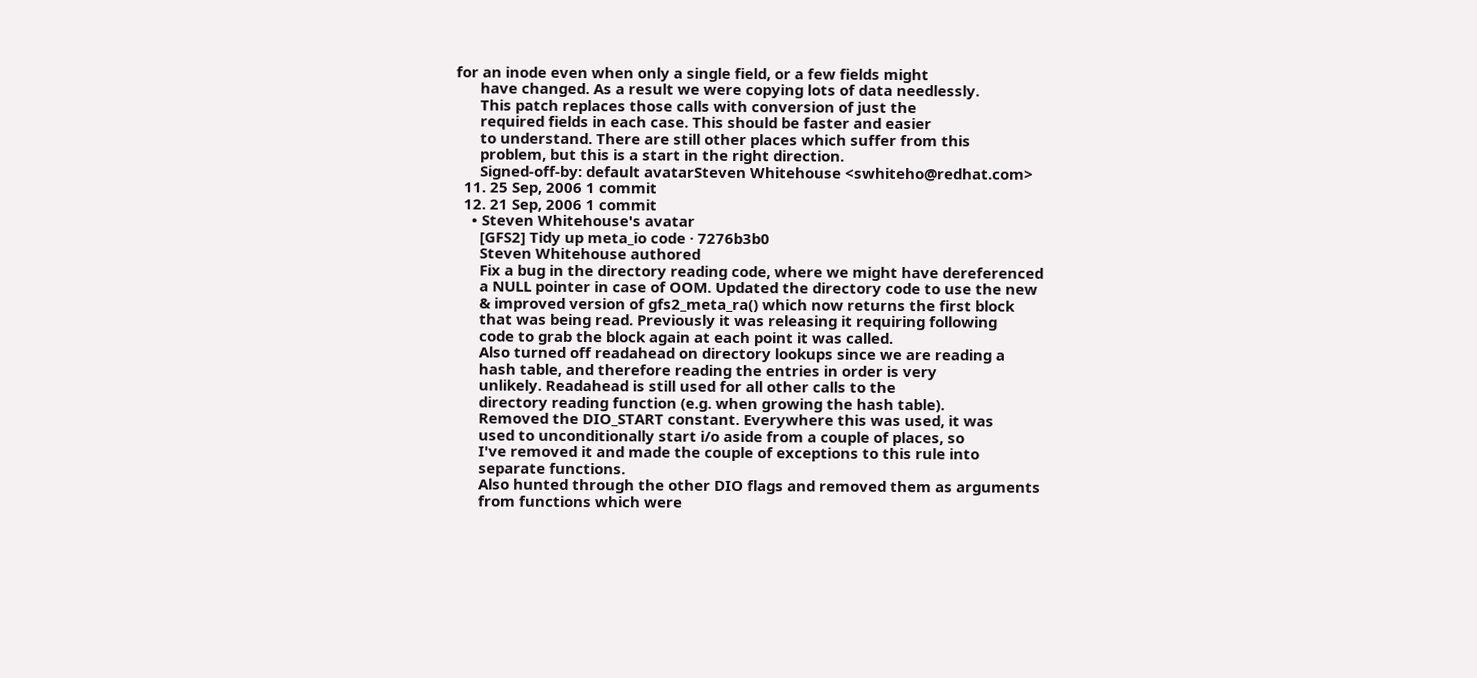for an inode even when only a single field, or a few fields might
      have changed. As a result we were copying lots of data needlessly.
      This patch replaces those calls with conversion of just the
      required fields in each case. This should be faster and easier
      to understand. There are still other places which suffer from this
      problem, but this is a start in the right direction.
      Signed-off-by: default avatarSteven Whitehouse <swhiteho@redhat.com>
  11. 25 Sep, 2006 1 commit
  12. 21 Sep, 2006 1 commit
    • Steven Whitehouse's avatar
      [GFS2] Tidy up meta_io code · 7276b3b0
      Steven Whitehouse authored
      Fix a bug in the directory reading code, where we might have dereferenced
      a NULL pointer in case of OOM. Updated the directory code to use the new
      & improved version of gfs2_meta_ra() which now returns the first block
      that was being read. Previously it was releasing it requiring following
      code to grab the block again at each point it was called.
      Also turned off readahead on directory lookups since we are reading a
      hash table, and therefore reading the entries in order is very
      unlikely. Readahead is still used for all other calls to the
      directory reading function (e.g. when growing the hash table).
      Removed the DIO_START constant. Everywhere this was used, it was
      used to unconditionally start i/o aside from a couple of places, so
      I've removed it and made the couple of exceptions to this rule into
      separate functions.
      Also hunted through the other DIO flags and removed them as arguments
      from functions which were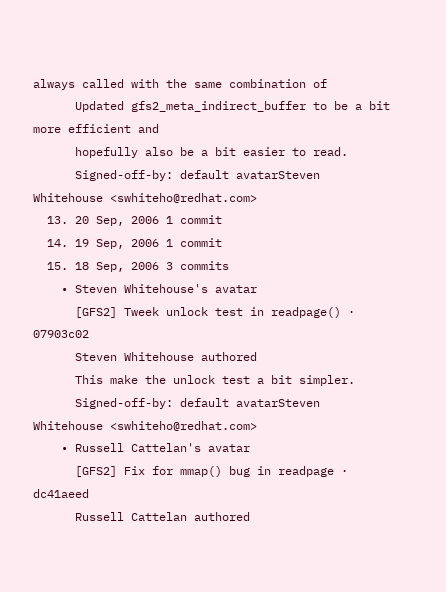always called with the same combination of
      Updated gfs2_meta_indirect_buffer to be a bit more efficient and
      hopefully also be a bit easier to read.
      Signed-off-by: default avatarSteven Whitehouse <swhiteho@redhat.com>
  13. 20 Sep, 2006 1 commit
  14. 19 Sep, 2006 1 commit
  15. 18 Sep, 2006 3 commits
    • Steven Whitehouse's avatar
      [GFS2] Tweek unlock test in readpage() · 07903c02
      Steven Whitehouse authored
      This make the unlock test a bit simpler.
      Signed-off-by: default avatarSteven Whitehouse <swhiteho@redhat.com>
    • Russell Cattelan's avatar
      [GFS2] Fix for mmap() bug in readpage · dc41aeed
      Russell Cattelan authored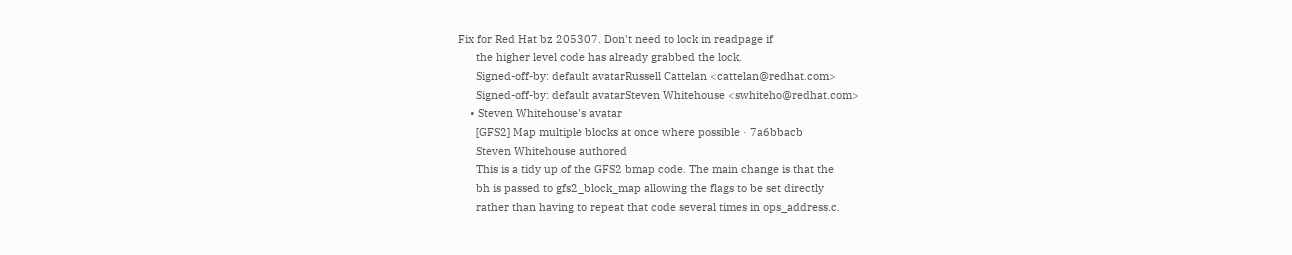Fix for Red Hat bz 205307. Don't need to lock in readpage if
      the higher level code has already grabbed the lock.
      Signed-off-by: default avatarRussell Cattelan <cattelan@redhat.com>
      Signed-off-by: default avatarSteven Whitehouse <swhiteho@redhat.com>
    • Steven Whitehouse's avatar
      [GFS2] Map multiple blocks at once where possible · 7a6bbacb
      Steven Whitehouse authored
      This is a tidy up of the GFS2 bmap code. The main change is that the
      bh is passed to gfs2_block_map allowing the flags to be set directly
      rather than having to repeat that code several times in ops_address.c.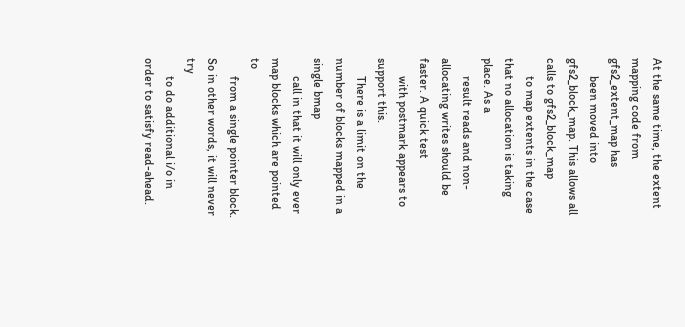At the same time, the extent mapping code from gfs2_extent_map has
      been moved into gfs2_block_map. This allows all calls to gfs2_block_map
      to map extents in the case that no allocation is taking place. As a
      result reads and non-allocating writes should be faster. A quick test
      with postmark appears to support this.
      There is a limit on the number of blocks mapped in a single bmap
      call in that it will only ever map blocks which are pointed to
      from a single pointer block. So in other words, it will never try
      to do additional i/o in order to satisfy read-ahead.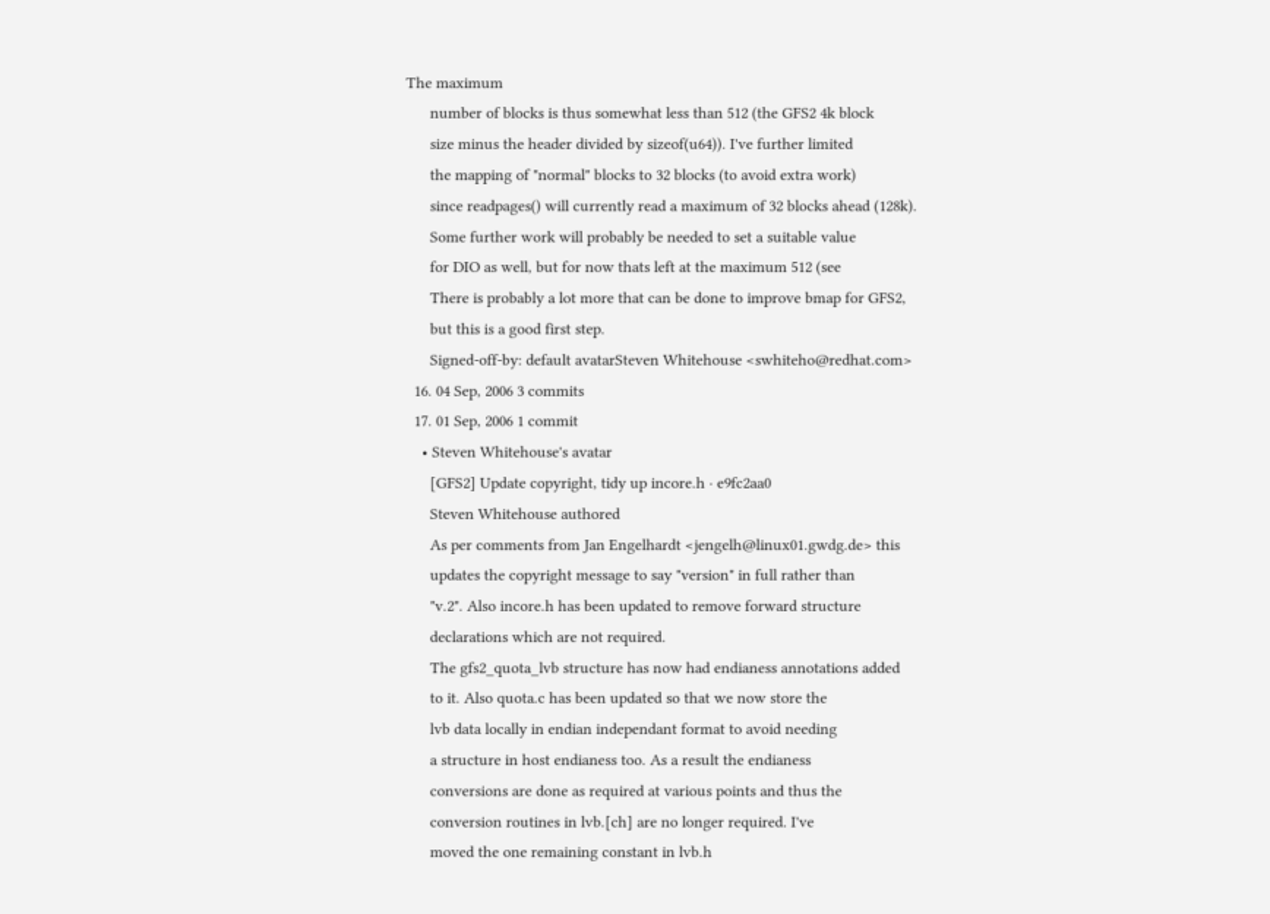The maximum
      number of blocks is thus somewhat less than 512 (the GFS2 4k block
      size minus the header divided by sizeof(u64)). I've further limited
      the mapping of "normal" blocks to 32 blocks (to avoid extra work)
      since readpages() will currently read a maximum of 32 blocks ahead (128k).
      Some further work will probably be needed to set a suitable value
      for DIO as well, but for now thats left at the maximum 512 (see
      There is probably a lot more that can be done to improve bmap for GFS2,
      but this is a good first step.
      Signed-off-by: default avatarSteven Whitehouse <swhiteho@redhat.com>
  16. 04 Sep, 2006 3 commits
  17. 01 Sep, 2006 1 commit
    • Steven Whitehouse's avatar
      [GFS2] Update copyright, tidy up incore.h · e9fc2aa0
      Steven Whitehouse authored
      As per comments from Jan Engelhardt <jengelh@linux01.gwdg.de> this
      updates the copyright message to say "version" in full rather than
      "v.2". Also incore.h has been updated to remove forward structure
      declarations which are not required.
      The gfs2_quota_lvb structure has now had endianess annotations added
      to it. Also quota.c has been updated so that we now store the
      lvb data locally in endian independant format to avoid needing
      a structure in host endianess too. As a result the endianess
      conversions are done as required at various points and thus the
      conversion routines in lvb.[ch] are no longer required. I've
      moved the one remaining constant in lvb.h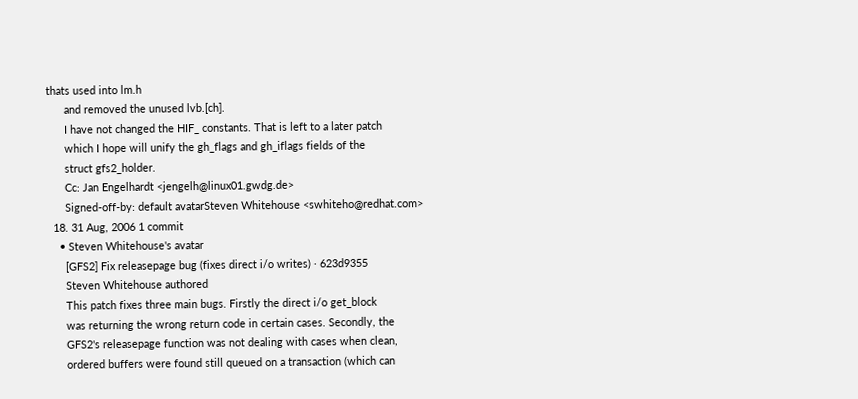thats used into lm.h
      and removed the unused lvb.[ch].
      I have not changed the HIF_ constants. That is left to a later patch
      which I hope will unify the gh_flags and gh_iflags fields of the
      struct gfs2_holder.
      Cc: Jan Engelhardt <jengelh@linux01.gwdg.de>
      Signed-off-by: default avatarSteven Whitehouse <swhiteho@redhat.com>
  18. 31 Aug, 2006 1 commit
    • Steven Whitehouse's avatar
      [GFS2] Fix releasepage bug (fixes direct i/o writes) · 623d9355
      Steven Whitehouse authored
      This patch fixes three main bugs. Firstly the direct i/o get_block
      was returning the wrong return code in certain cases. Secondly, the
      GFS2's releasepage function was not dealing with cases when clean,
      ordered buffers were found still queued on a transaction (which can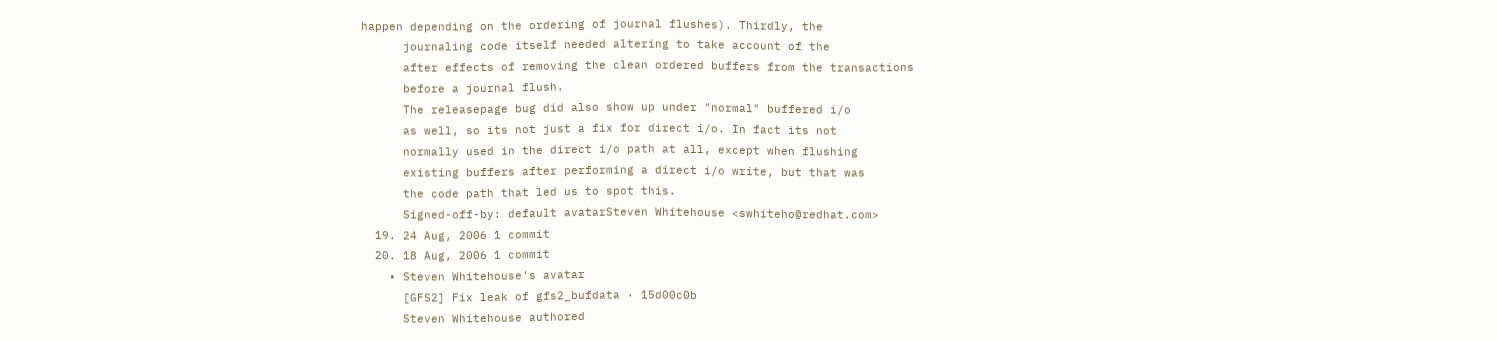happen depending on the ordering of journal flushes). Thirdly, the
      journaling code itself needed altering to take account of the
      after effects of removing the clean ordered buffers from the transactions
      before a journal flush.
      The releasepage bug did also show up under "normal" buffered i/o
      as well, so its not just a fix for direct i/o. In fact its not
      normally used in the direct i/o path at all, except when flushing
      existing buffers after performing a direct i/o write, but that was
      the code path that led us to spot this.
      Signed-off-by: default avatarSteven Whitehouse <swhiteho@redhat.com>
  19. 24 Aug, 2006 1 commit
  20. 18 Aug, 2006 1 commit
    • Steven Whitehouse's avatar
      [GFS2] Fix leak of gfs2_bufdata · 15d00c0b
      Steven Whitehouse authored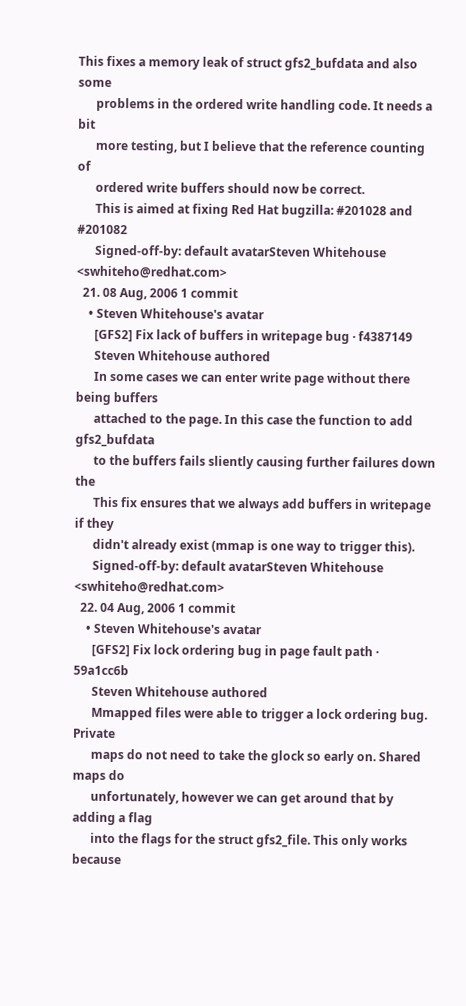This fixes a memory leak of struct gfs2_bufdata and also some
      problems in the ordered write handling code. It needs a bit
      more testing, but I believe that the reference counting of
      ordered write buffers should now be correct.
      This is aimed at fixing Red Hat bugzilla: #201028 and #201082
      Signed-off-by: default avatarSteven Whitehouse <swhiteho@redhat.com>
  21. 08 Aug, 2006 1 commit
    • Steven Whitehouse's avatar
      [GFS2] Fix lack of buffers in writepage bug · f4387149
      Steven Whitehouse authored
      In some cases we can enter write page without there being buffers
      attached to the page. In this case the function to add gfs2_bufdata
      to the buffers fails sliently causing further failures down the
      This fix ensures that we always add buffers in writepage if they
      didn't already exist (mmap is one way to trigger this).
      Signed-off-by: default avatarSteven Whitehouse <swhiteho@redhat.com>
  22. 04 Aug, 2006 1 commit
    • Steven Whitehouse's avatar
      [GFS2] Fix lock ordering bug in page fault path · 59a1cc6b
      Steven Whitehouse authored
      Mmapped files were able to trigger a lock ordering bug. Private
      maps do not need to take the glock so early on. Shared maps do
      unfortunately, however we can get around that by adding a flag
      into the flags for the struct gfs2_file. This only works because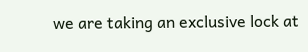we are taking an exclusive lock at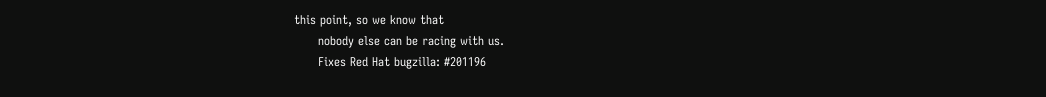this point, so we know that
      nobody else can be racing with us.
      Fixes Red Hat bugzilla: #201196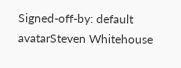Signed-off-by: default avatarSteven Whitehouse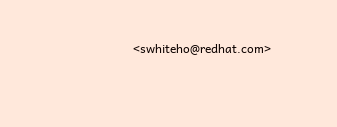<swhiteho@redhat.com>